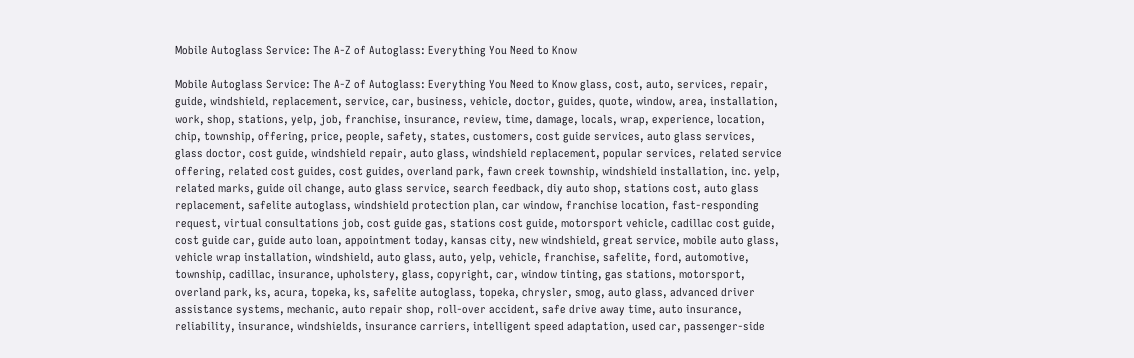Mobile Autoglass Service: The A-Z of Autoglass: Everything You Need to Know

Mobile Autoglass Service: The A-Z of Autoglass: Everything You Need to Know glass, cost, auto, services, repair, guide, windshield, replacement, service, car, business, vehicle, doctor, guides, quote, window, area, installation, work, shop, stations, yelp, job, franchise, insurance, review, time, damage, locals, wrap, experience, location, chip, township, offering, price, people, safety, states, customers, cost guide services, auto glass services, glass doctor, cost guide, windshield repair, auto glass, windshield replacement, popular services, related service offering, related cost guides, cost guides, overland park, fawn creek township, windshield installation, inc. yelp, related marks, guide oil change, auto glass service, search feedback, diy auto shop, stations cost, auto glass replacement, safelite autoglass, windshield protection plan, car window, franchise location, fast-responding request, virtual consultations job, cost guide gas, stations cost guide, motorsport vehicle, cadillac cost guide, cost guide car, guide auto loan, appointment today, kansas city, new windshield, great service, mobile auto glass, vehicle wrap installation, windshield, auto glass, auto, yelp, vehicle, franchise, safelite, ford, automotive, township, cadillac, insurance, upholstery, glass, copyright, car, window tinting, gas stations, motorsport, overland park, ks, acura, topeka, ks, safelite autoglass, topeka, chrysler, smog, auto glass, advanced driver assistance systems, mechanic, auto repair shop, roll-over accident, safe drive away time, auto insurance, reliability, insurance, windshields, insurance carriers, intelligent speed adaptation, used car, passenger-side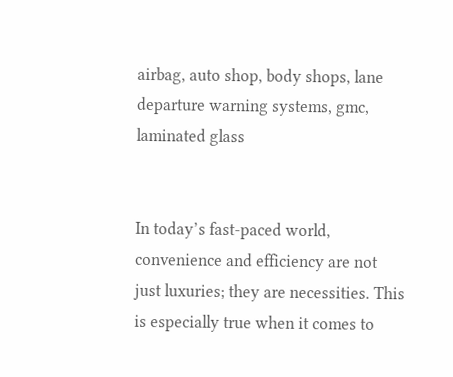airbag, auto shop, body shops, lane departure warning systems, gmc, laminated glass


In today’s fast-paced world, convenience and efficiency are not just luxuries; they are necessities. This is especially true when it comes to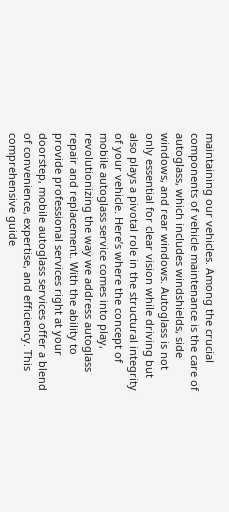maintaining our vehicles. Among the crucial components of vehicle maintenance is the care of autoglass, which includes windshields, side windows, and rear windows. Autoglass is not only essential for clear vision while driving but also plays a pivotal role in the structural integrity of your vehicle. Here’s where the concept of mobile autoglass service comes into play, revolutionizing the way we address autoglass repair and replacement. With the ability to provide professional services right at your doorstep, mobile autoglass services offer a blend of convenience, expertise, and efficiency. This comprehensive guide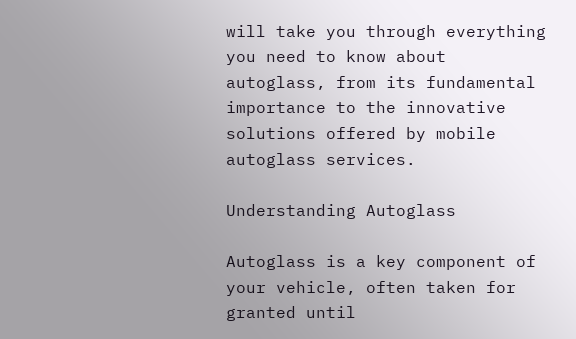will take you through everything you need to know about autoglass, from its fundamental importance to the innovative solutions offered by mobile autoglass services.

Understanding Autoglass

Autoglass is a key component of your vehicle, often taken for granted until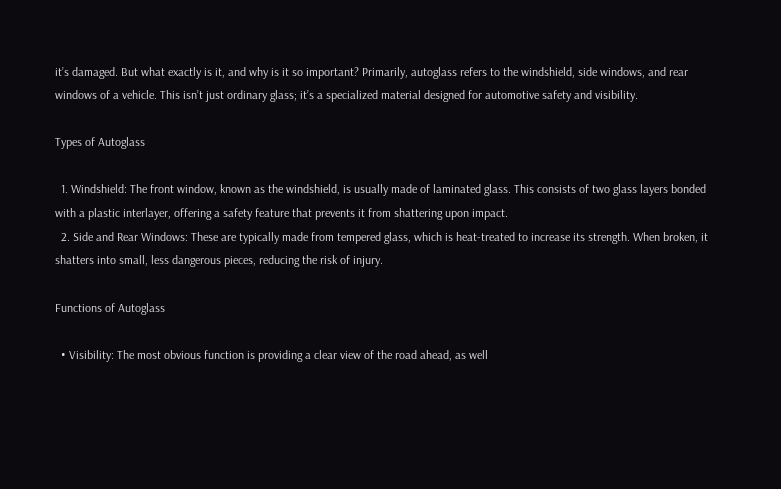it’s damaged. But what exactly is it, and why is it so important? Primarily, autoglass refers to the windshield, side windows, and rear windows of a vehicle. This isn’t just ordinary glass; it’s a specialized material designed for automotive safety and visibility.

Types of Autoglass

  1. Windshield: The front window, known as the windshield, is usually made of laminated glass. This consists of two glass layers bonded with a plastic interlayer, offering a safety feature that prevents it from shattering upon impact.
  2. Side and Rear Windows: These are typically made from tempered glass, which is heat-treated to increase its strength. When broken, it shatters into small, less dangerous pieces, reducing the risk of injury.

Functions of Autoglass

  • Visibility: The most obvious function is providing a clear view of the road ahead, as well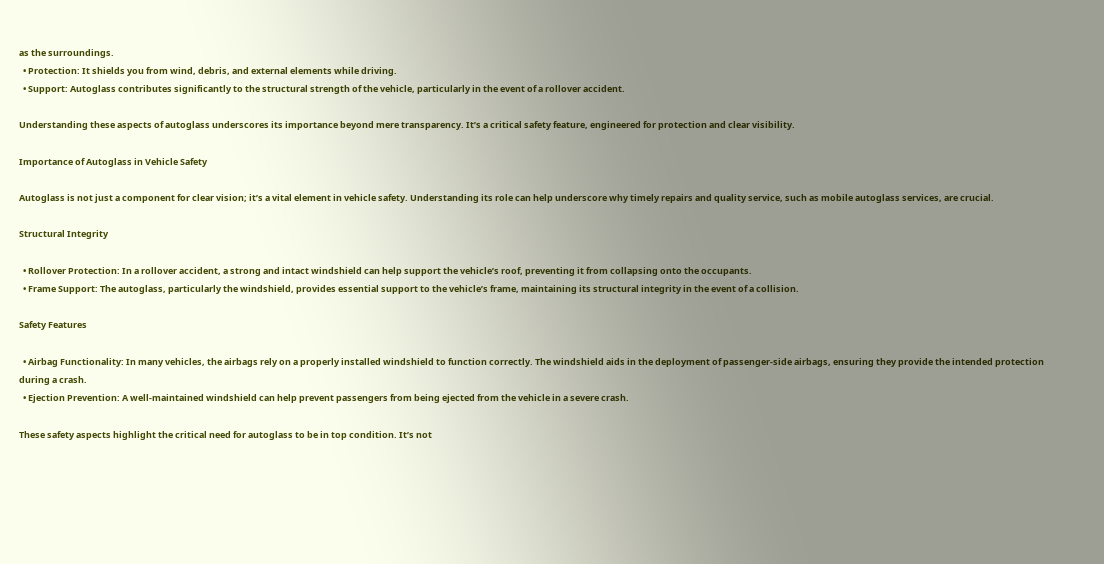as the surroundings.
  • Protection: It shields you from wind, debris, and external elements while driving.
  • Support: Autoglass contributes significantly to the structural strength of the vehicle, particularly in the event of a rollover accident.

Understanding these aspects of autoglass underscores its importance beyond mere transparency. It’s a critical safety feature, engineered for protection and clear visibility.

Importance of Autoglass in Vehicle Safety

Autoglass is not just a component for clear vision; it’s a vital element in vehicle safety. Understanding its role can help underscore why timely repairs and quality service, such as mobile autoglass services, are crucial.

Structural Integrity

  • Rollover Protection: In a rollover accident, a strong and intact windshield can help support the vehicle’s roof, preventing it from collapsing onto the occupants.
  • Frame Support: The autoglass, particularly the windshield, provides essential support to the vehicle’s frame, maintaining its structural integrity in the event of a collision.

Safety Features

  • Airbag Functionality: In many vehicles, the airbags rely on a properly installed windshield to function correctly. The windshield aids in the deployment of passenger-side airbags, ensuring they provide the intended protection during a crash.
  • Ejection Prevention: A well-maintained windshield can help prevent passengers from being ejected from the vehicle in a severe crash.

These safety aspects highlight the critical need for autoglass to be in top condition. It’s not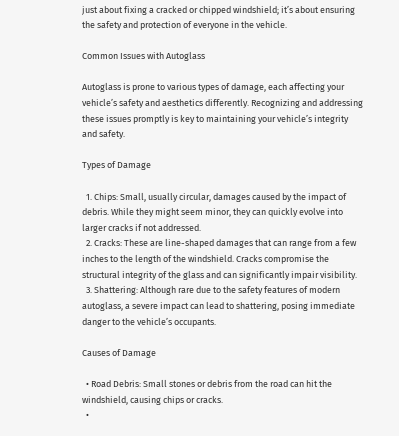just about fixing a cracked or chipped windshield; it’s about ensuring the safety and protection of everyone in the vehicle.

Common Issues with Autoglass

Autoglass is prone to various types of damage, each affecting your vehicle’s safety and aesthetics differently. Recognizing and addressing these issues promptly is key to maintaining your vehicle’s integrity and safety.

Types of Damage

  1. Chips: Small, usually circular, damages caused by the impact of debris. While they might seem minor, they can quickly evolve into larger cracks if not addressed.
  2. Cracks: These are line-shaped damages that can range from a few inches to the length of the windshield. Cracks compromise the structural integrity of the glass and can significantly impair visibility.
  3. Shattering: Although rare due to the safety features of modern autoglass, a severe impact can lead to shattering, posing immediate danger to the vehicle’s occupants.

Causes of Damage

  • Road Debris: Small stones or debris from the road can hit the windshield, causing chips or cracks.
  •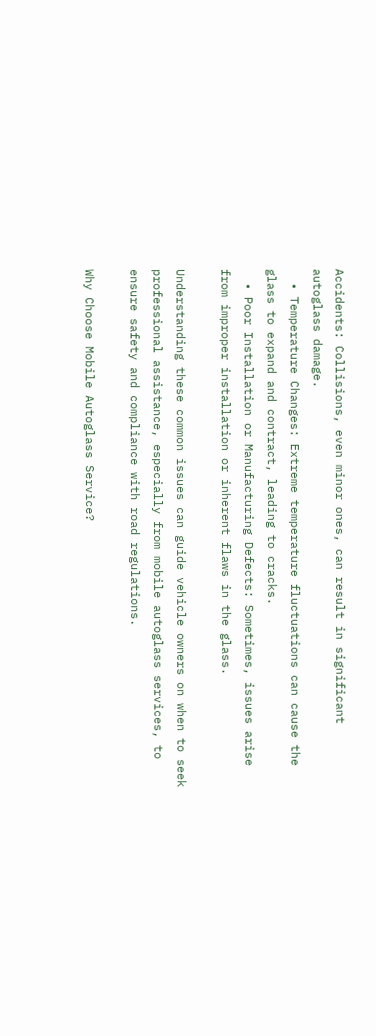Accidents: Collisions, even minor ones, can result in significant autoglass damage.
  • Temperature Changes: Extreme temperature fluctuations can cause the glass to expand and contract, leading to cracks.
  • Poor Installation or Manufacturing Defects: Sometimes, issues arise from improper installation or inherent flaws in the glass.

Understanding these common issues can guide vehicle owners on when to seek professional assistance, especially from mobile autoglass services, to ensure safety and compliance with road regulations.

Why Choose Mobile Autoglass Service?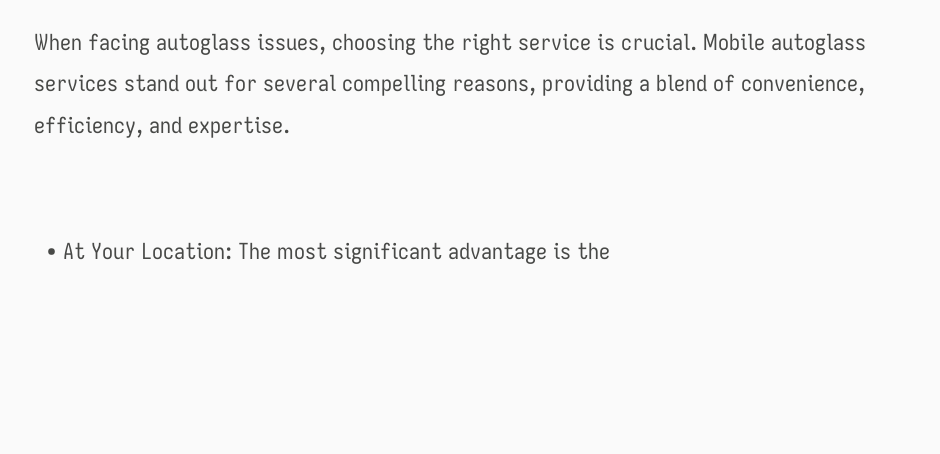When facing autoglass issues, choosing the right service is crucial. Mobile autoglass services stand out for several compelling reasons, providing a blend of convenience, efficiency, and expertise.


  • At Your Location: The most significant advantage is the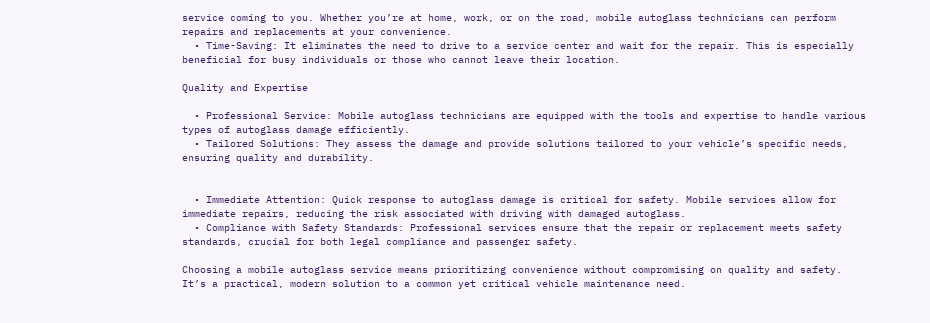service coming to you. Whether you’re at home, work, or on the road, mobile autoglass technicians can perform repairs and replacements at your convenience.
  • Time-Saving: It eliminates the need to drive to a service center and wait for the repair. This is especially beneficial for busy individuals or those who cannot leave their location.

Quality and Expertise

  • Professional Service: Mobile autoglass technicians are equipped with the tools and expertise to handle various types of autoglass damage efficiently.
  • Tailored Solutions: They assess the damage and provide solutions tailored to your vehicle’s specific needs, ensuring quality and durability.


  • Immediate Attention: Quick response to autoglass damage is critical for safety. Mobile services allow for immediate repairs, reducing the risk associated with driving with damaged autoglass.
  • Compliance with Safety Standards: Professional services ensure that the repair or replacement meets safety standards, crucial for both legal compliance and passenger safety.

Choosing a mobile autoglass service means prioritizing convenience without compromising on quality and safety. It’s a practical, modern solution to a common yet critical vehicle maintenance need.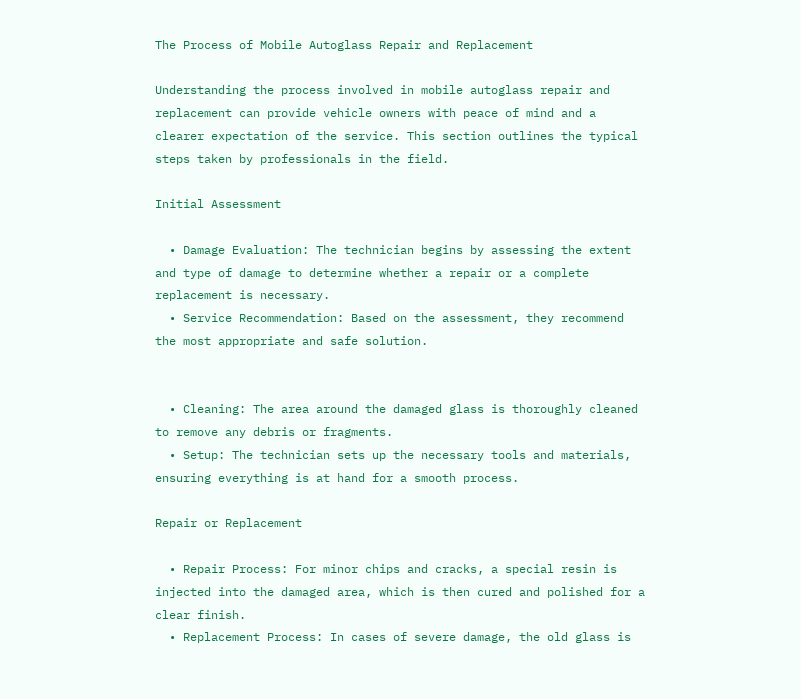The Process of Mobile Autoglass Repair and Replacement

Understanding the process involved in mobile autoglass repair and replacement can provide vehicle owners with peace of mind and a clearer expectation of the service. This section outlines the typical steps taken by professionals in the field.

Initial Assessment

  • Damage Evaluation: The technician begins by assessing the extent and type of damage to determine whether a repair or a complete replacement is necessary.
  • Service Recommendation: Based on the assessment, they recommend the most appropriate and safe solution.


  • Cleaning: The area around the damaged glass is thoroughly cleaned to remove any debris or fragments.
  • Setup: The technician sets up the necessary tools and materials, ensuring everything is at hand for a smooth process.

Repair or Replacement

  • Repair Process: For minor chips and cracks, a special resin is injected into the damaged area, which is then cured and polished for a clear finish.
  • Replacement Process: In cases of severe damage, the old glass is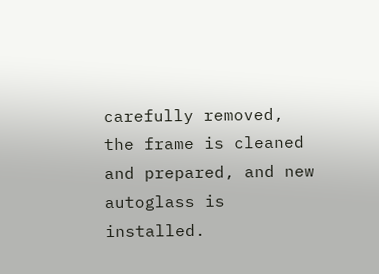carefully removed, the frame is cleaned and prepared, and new autoglass is installed.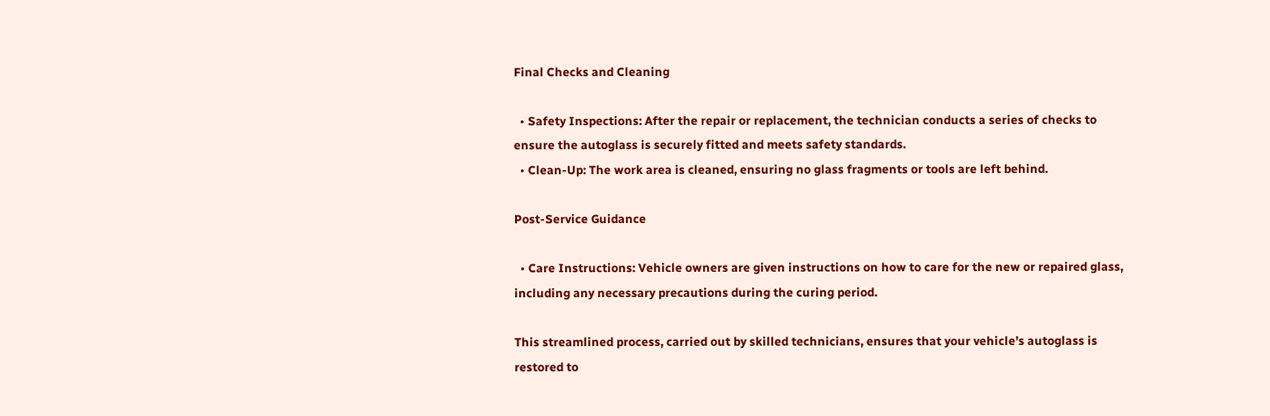Final Checks and Cleaning

  • Safety Inspections: After the repair or replacement, the technician conducts a series of checks to ensure the autoglass is securely fitted and meets safety standards.
  • Clean-Up: The work area is cleaned, ensuring no glass fragments or tools are left behind.

Post-Service Guidance

  • Care Instructions: Vehicle owners are given instructions on how to care for the new or repaired glass, including any necessary precautions during the curing period.

This streamlined process, carried out by skilled technicians, ensures that your vehicle’s autoglass is restored to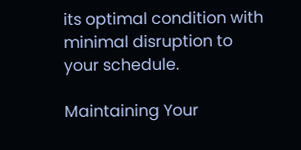its optimal condition with minimal disruption to your schedule.

Maintaining Your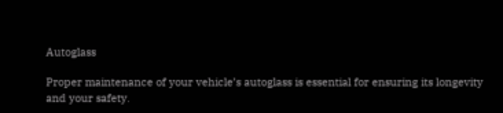Autoglass

Proper maintenance of your vehicle’s autoglass is essential for ensuring its longevity and your safety.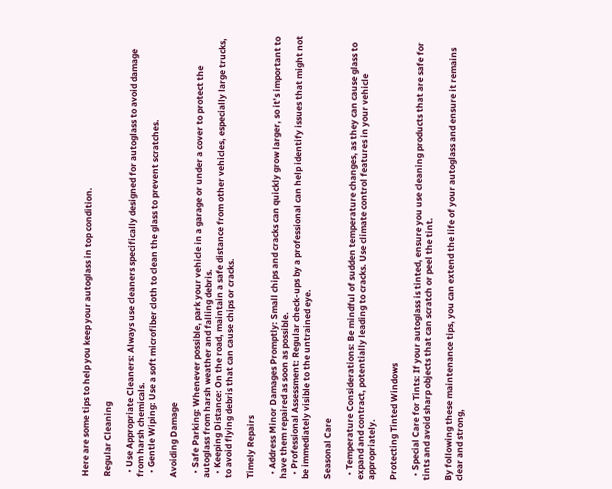Here are some tips to help you keep your autoglass in top condition.

Regular Cleaning

  • Use Appropriate Cleaners: Always use cleaners specifically designed for autoglass to avoid damage from harsh chemicals.
  • Gentle Wiping: Use a soft microfiber cloth to clean the glass to prevent scratches.

Avoiding Damage

  • Safe Parking: Whenever possible, park your vehicle in a garage or under a cover to protect the autoglass from harsh weather and falling debris.
  • Keeping Distance: On the road, maintain a safe distance from other vehicles, especially large trucks, to avoid flying debris that can cause chips or cracks.

Timely Repairs

  • Address Minor Damages Promptly: Small chips and cracks can quickly grow larger, so it’s important to have them repaired as soon as possible.
  • Professional Assessment: Regular check-ups by a professional can help identify issues that might not be immediately visible to the untrained eye.

Seasonal Care

  • Temperature Considerations: Be mindful of sudden temperature changes, as they can cause glass to expand and contract, potentially leading to cracks. Use climate control features in your vehicle appropriately.

Protecting Tinted Windows

  • Special Care for Tints: If your autoglass is tinted, ensure you use cleaning products that are safe for tints and avoid sharp objects that can scratch or peel the tint.

By following these maintenance tips, you can extend the life of your autoglass and ensure it remains clear and strong,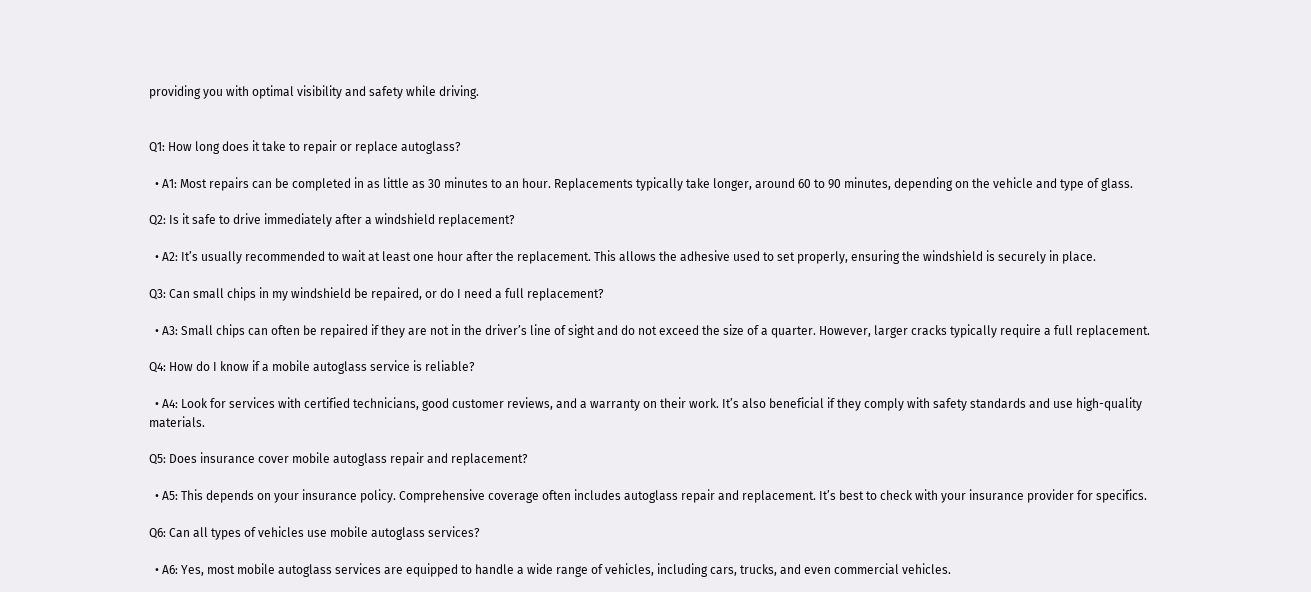providing you with optimal visibility and safety while driving.


Q1: How long does it take to repair or replace autoglass?

  • A1: Most repairs can be completed in as little as 30 minutes to an hour. Replacements typically take longer, around 60 to 90 minutes, depending on the vehicle and type of glass.

Q2: Is it safe to drive immediately after a windshield replacement?

  • A2: It’s usually recommended to wait at least one hour after the replacement. This allows the adhesive used to set properly, ensuring the windshield is securely in place.

Q3: Can small chips in my windshield be repaired, or do I need a full replacement?

  • A3: Small chips can often be repaired if they are not in the driver’s line of sight and do not exceed the size of a quarter. However, larger cracks typically require a full replacement.

Q4: How do I know if a mobile autoglass service is reliable?

  • A4: Look for services with certified technicians, good customer reviews, and a warranty on their work. It’s also beneficial if they comply with safety standards and use high-quality materials.

Q5: Does insurance cover mobile autoglass repair and replacement?

  • A5: This depends on your insurance policy. Comprehensive coverage often includes autoglass repair and replacement. It’s best to check with your insurance provider for specifics.

Q6: Can all types of vehicles use mobile autoglass services?

  • A6: Yes, most mobile autoglass services are equipped to handle a wide range of vehicles, including cars, trucks, and even commercial vehicles.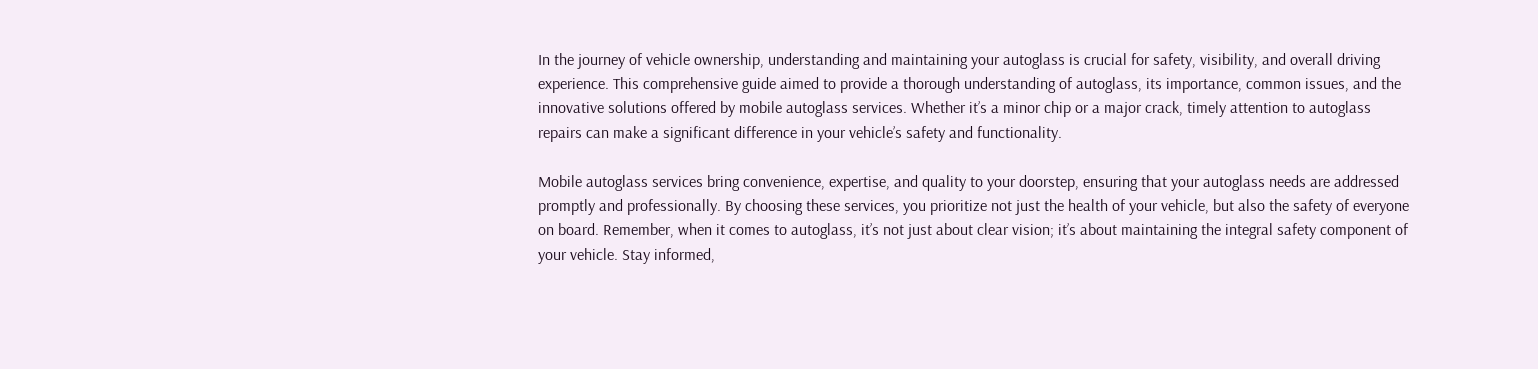In the journey of vehicle ownership, understanding and maintaining your autoglass is crucial for safety, visibility, and overall driving experience. This comprehensive guide aimed to provide a thorough understanding of autoglass, its importance, common issues, and the innovative solutions offered by mobile autoglass services. Whether it’s a minor chip or a major crack, timely attention to autoglass repairs can make a significant difference in your vehicle’s safety and functionality.

Mobile autoglass services bring convenience, expertise, and quality to your doorstep, ensuring that your autoglass needs are addressed promptly and professionally. By choosing these services, you prioritize not just the health of your vehicle, but also the safety of everyone on board. Remember, when it comes to autoglass, it’s not just about clear vision; it’s about maintaining the integral safety component of your vehicle. Stay informed,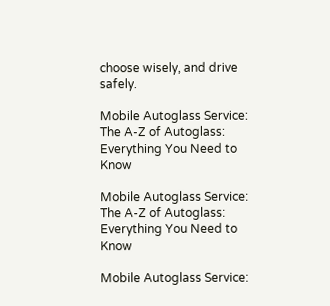choose wisely, and drive safely.

Mobile Autoglass Service: The A-Z of Autoglass: Everything You Need to Know

Mobile Autoglass Service: The A-Z of Autoglass: Everything You Need to Know

Mobile Autoglass Service: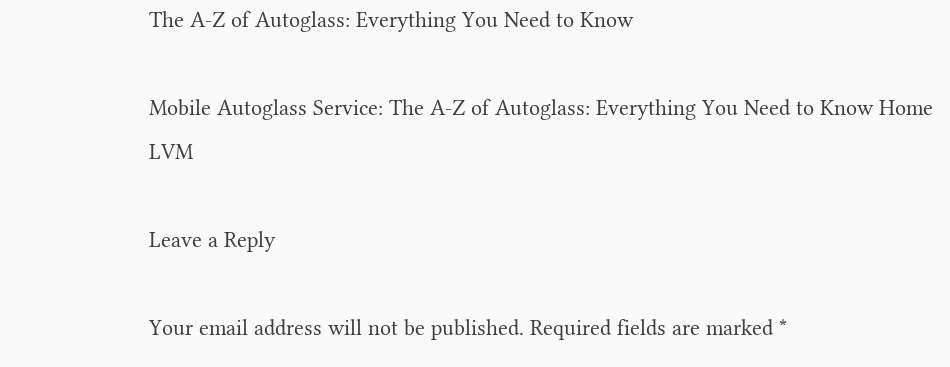The A-Z of Autoglass: Everything You Need to Know

Mobile Autoglass Service: The A-Z of Autoglass: Everything You Need to Know Home LVM

Leave a Reply

Your email address will not be published. Required fields are marked *